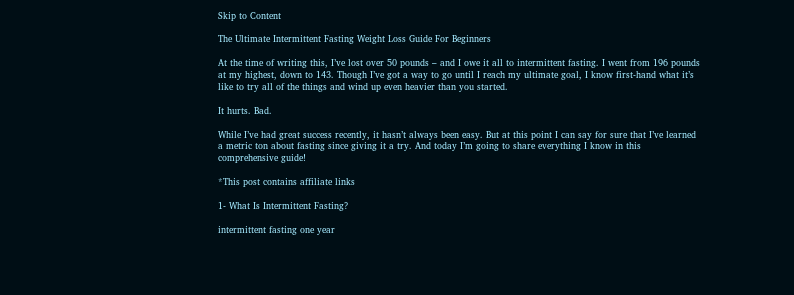Skip to Content

The Ultimate Intermittent Fasting Weight Loss Guide For Beginners

At the time of writing this, I’ve lost over 50 pounds – and I owe it all to intermittent fasting. I went from 196 pounds at my highest, down to 143. Though I’ve got a way to go until I reach my ultimate goal, I know first-hand what it’s like to try all of the things and wind up even heavier than you started.

It hurts. Bad.

While I’ve had great success recently, it hasn’t always been easy. But at this point I can say for sure that I’ve learned a metric ton about fasting since giving it a try. And today I’m going to share everything I know in this comprehensive guide!

*This post contains affiliate links

1- What Is Intermittent Fasting?

intermittent fasting one year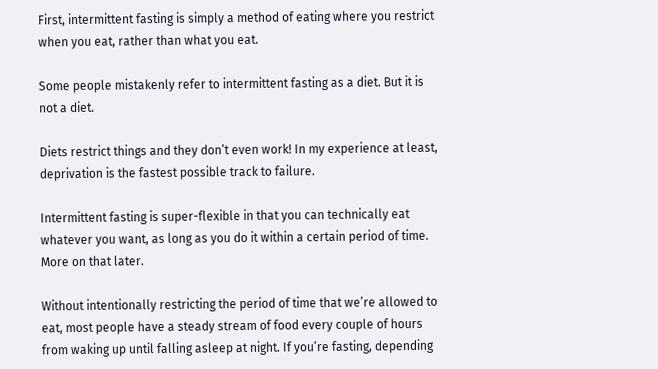First, intermittent fasting is simply a method of eating where you restrict when you eat, rather than what you eat.

Some people mistakenly refer to intermittent fasting as a diet. But it is not a diet.

Diets restrict things and they don’t even work! In my experience at least, deprivation is the fastest possible track to failure.

Intermittent fasting is super-flexible in that you can technically eat whatever you want, as long as you do it within a certain period of time. More on that later.

Without intentionally restricting the period of time that we’re allowed to eat, most people have a steady stream of food every couple of hours from waking up until falling asleep at night. If you’re fasting, depending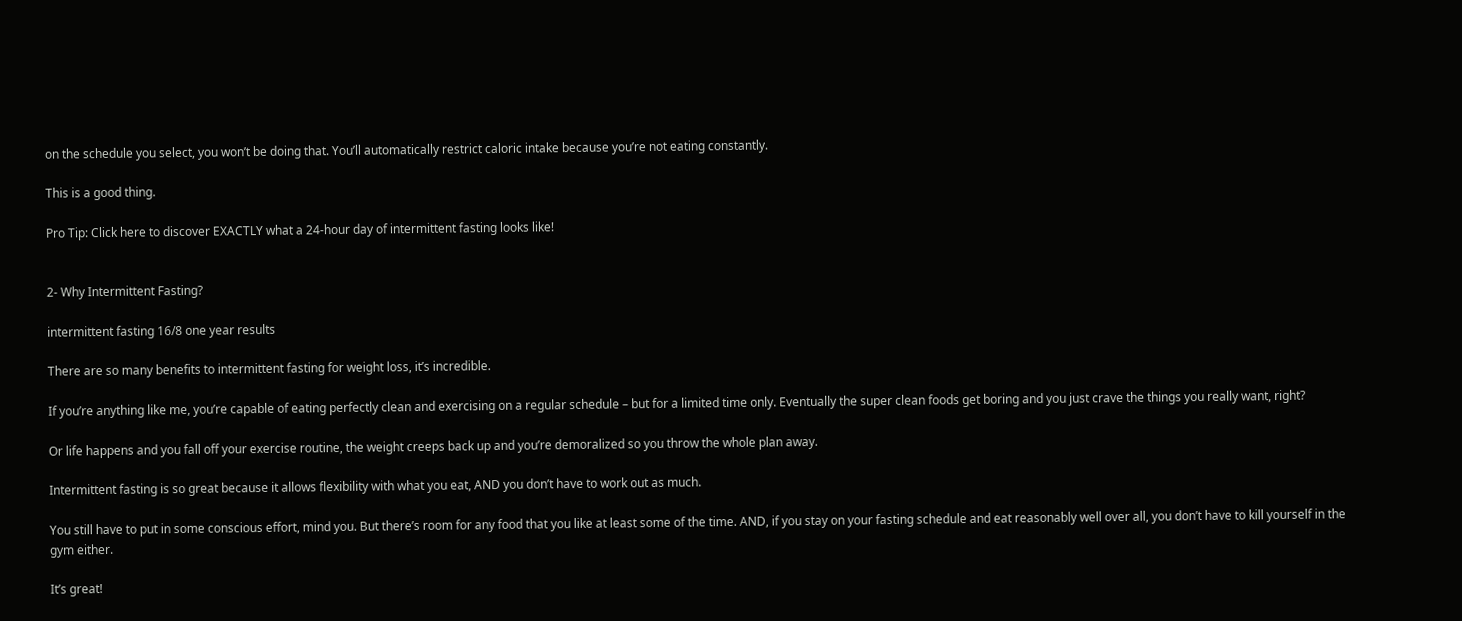on the schedule you select, you won’t be doing that. You’ll automatically restrict caloric intake because you’re not eating constantly.

This is a good thing.

Pro Tip: Click here to discover EXACTLY what a 24-hour day of intermittent fasting looks like!


2- Why Intermittent Fasting?

intermittent fasting 16/8 one year results

There are so many benefits to intermittent fasting for weight loss, it’s incredible.

If you’re anything like me, you’re capable of eating perfectly clean and exercising on a regular schedule – but for a limited time only. Eventually the super clean foods get boring and you just crave the things you really want, right?

Or life happens and you fall off your exercise routine, the weight creeps back up and you’re demoralized so you throw the whole plan away.

Intermittent fasting is so great because it allows flexibility with what you eat, AND you don’t have to work out as much.

You still have to put in some conscious effort, mind you. But there’s room for any food that you like at least some of the time. AND, if you stay on your fasting schedule and eat reasonably well over all, you don’t have to kill yourself in the gym either.

It’s great!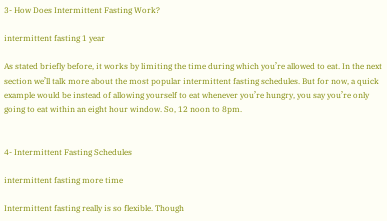3- How Does Intermittent Fasting Work?

intermittent fasting 1 year

As stated briefly before, it works by limiting the time during which you’re allowed to eat. In the next section we’ll talk more about the most popular intermittent fasting schedules. But for now, a quick example would be instead of allowing yourself to eat whenever you’re hungry, you say you’re only going to eat within an eight hour window. So, 12 noon to 8pm.


4- Intermittent Fasting Schedules

intermittent fasting more time

Intermittent fasting really is so flexible. Though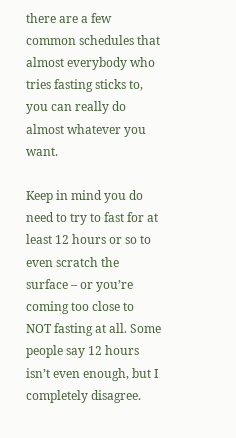there are a few common schedules that almost everybody who tries fasting sticks to, you can really do almost whatever you want.

Keep in mind you do need to try to fast for at least 12 hours or so to even scratch the surface – or you’re coming too close to NOT fasting at all. Some people say 12 hours isn’t even enough, but I completely disagree.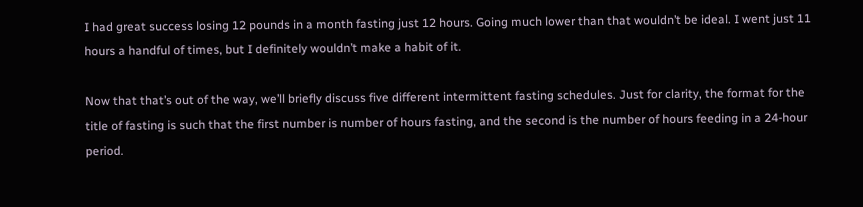I had great success losing 12 pounds in a month fasting just 12 hours. Going much lower than that wouldn’t be ideal. I went just 11 hours a handful of times, but I definitely wouldn’t make a habit of it.

Now that that’s out of the way, we’ll briefly discuss five different intermittent fasting schedules. Just for clarity, the format for the title of fasting is such that the first number is number of hours fasting, and the second is the number of hours feeding in a 24-hour period.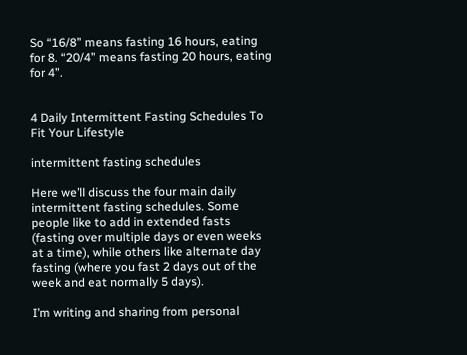So “16/8” means fasting 16 hours, eating for 8. “20/4” means fasting 20 hours, eating for 4”.


4 Daily Intermittent Fasting Schedules To Fit Your Lifestyle

intermittent fasting schedules

Here we’ll discuss the four main daily intermittent fasting schedules. Some people like to add in extended fasts (fasting over multiple days or even weeks at a time), while others like alternate day fasting (where you fast 2 days out of the week and eat normally 5 days).

I’m writing and sharing from personal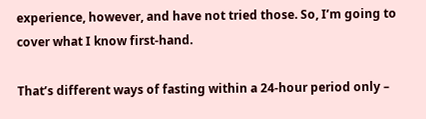experience, however, and have not tried those. So, I’m going to cover what I know first-hand.

That’s different ways of fasting within a 24-hour period only –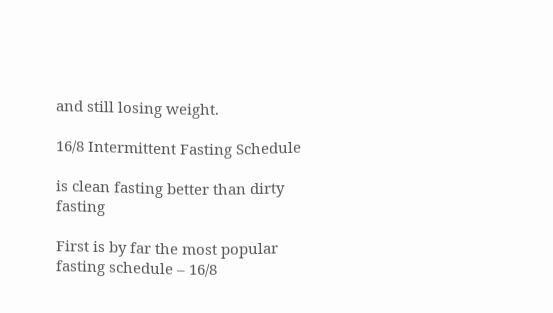and still losing weight.

16/8 Intermittent Fasting Schedule

is clean fasting better than dirty fasting

First is by far the most popular fasting schedule – 16/8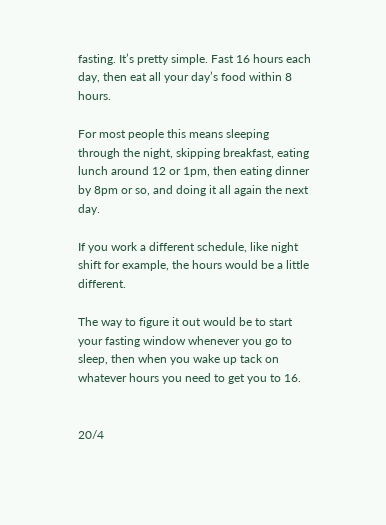fasting. It’s pretty simple. Fast 16 hours each day, then eat all your day’s food within 8 hours.

For most people this means sleeping through the night, skipping breakfast, eating lunch around 12 or 1pm, then eating dinner by 8pm or so, and doing it all again the next day.

If you work a different schedule, like night shift for example, the hours would be a little different.

The way to figure it out would be to start your fasting window whenever you go to sleep, then when you wake up tack on whatever hours you need to get you to 16.


20/4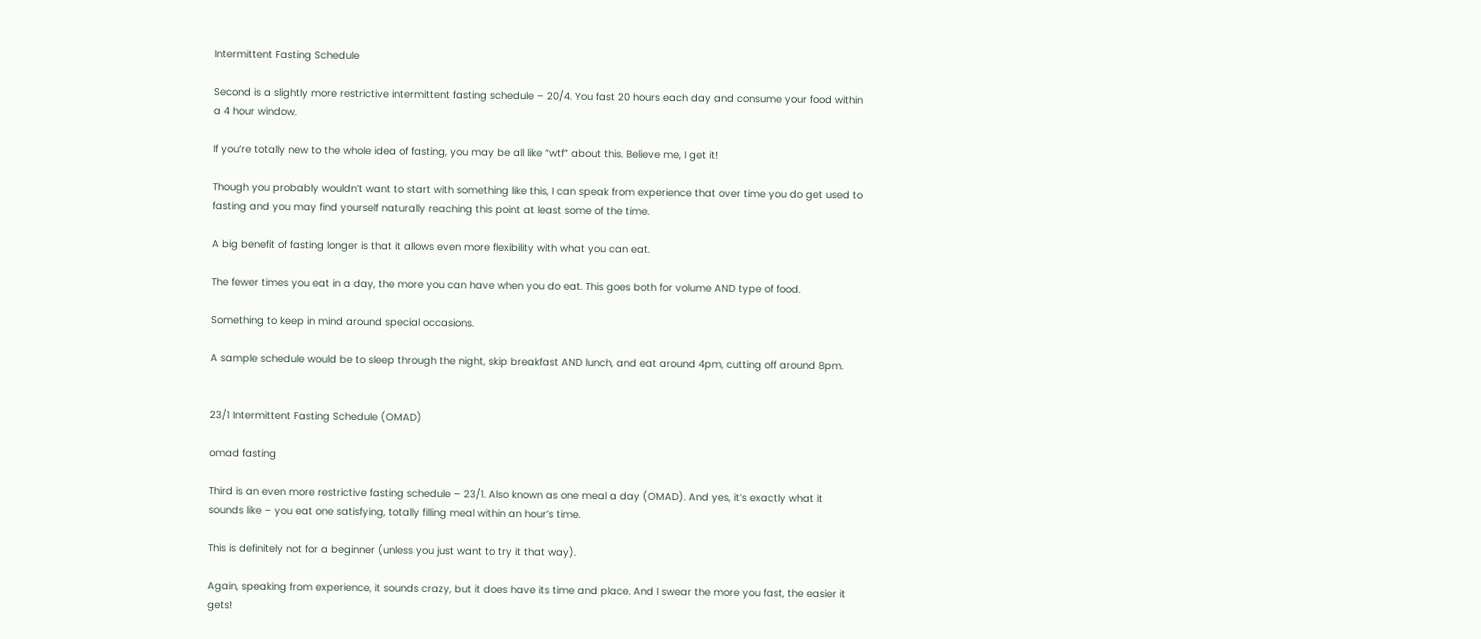Intermittent Fasting Schedule

Second is a slightly more restrictive intermittent fasting schedule – 20/4. You fast 20 hours each day and consume your food within a 4 hour window.

If you’re totally new to the whole idea of fasting, you may be all like “wtf” about this. Believe me, I get it!

Though you probably wouldn’t want to start with something like this, I can speak from experience that over time you do get used to fasting and you may find yourself naturally reaching this point at least some of the time.

A big benefit of fasting longer is that it allows even more flexibility with what you can eat.

The fewer times you eat in a day, the more you can have when you do eat. This goes both for volume AND type of food.

Something to keep in mind around special occasions.

A sample schedule would be to sleep through the night, skip breakfast AND lunch, and eat around 4pm, cutting off around 8pm.


23/1 Intermittent Fasting Schedule (OMAD)

omad fasting

Third is an even more restrictive fasting schedule – 23/1. Also known as one meal a day (OMAD). And yes, it’s exactly what it sounds like – you eat one satisfying, totally filling meal within an hour’s time.

This is definitely not for a beginner (unless you just want to try it that way).

Again, speaking from experience, it sounds crazy, but it does have its time and place. And I swear the more you fast, the easier it gets!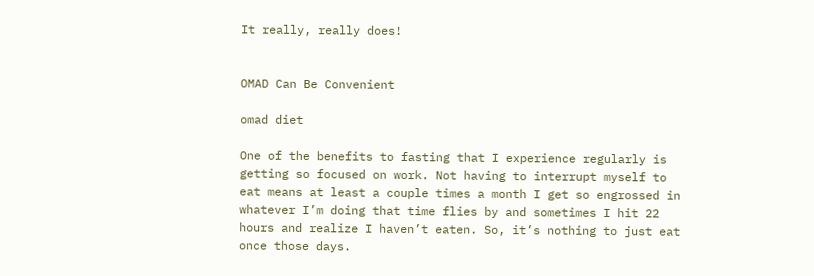It really, really does!


OMAD Can Be Convenient

omad diet

One of the benefits to fasting that I experience regularly is getting so focused on work. Not having to interrupt myself to eat means at least a couple times a month I get so engrossed in whatever I’m doing that time flies by and sometimes I hit 22 hours and realize I haven’t eaten. So, it’s nothing to just eat once those days.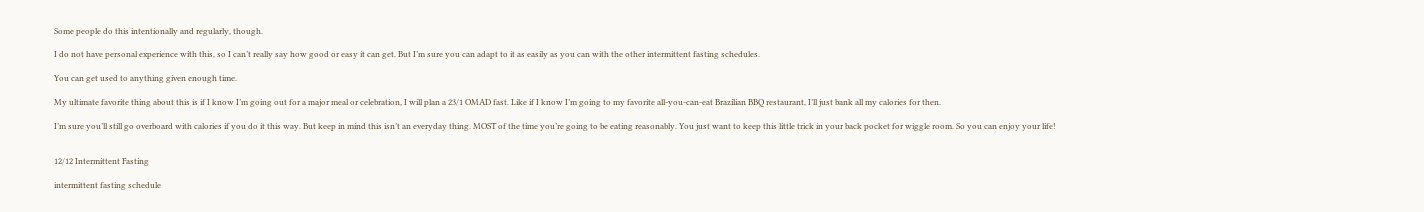Some people do this intentionally and regularly, though.

I do not have personal experience with this, so I can’t really say how good or easy it can get. But I’m sure you can adapt to it as easily as you can with the other intermittent fasting schedules.

You can get used to anything given enough time.

My ultimate favorite thing about this is if I know I’m going out for a major meal or celebration, I will plan a 23/1 OMAD fast. Like if I know I’m going to my favorite all-you-can-eat Brazilian BBQ restaurant, I’ll just bank all my calories for then.

I’m sure you’ll still go overboard with calories if you do it this way. But keep in mind this isn’t an everyday thing. MOST of the time you’re going to be eating reasonably. You just want to keep this little trick in your back pocket for wiggle room. So you can enjoy your life!


12/12 Intermittent Fasting

intermittent fasting schedule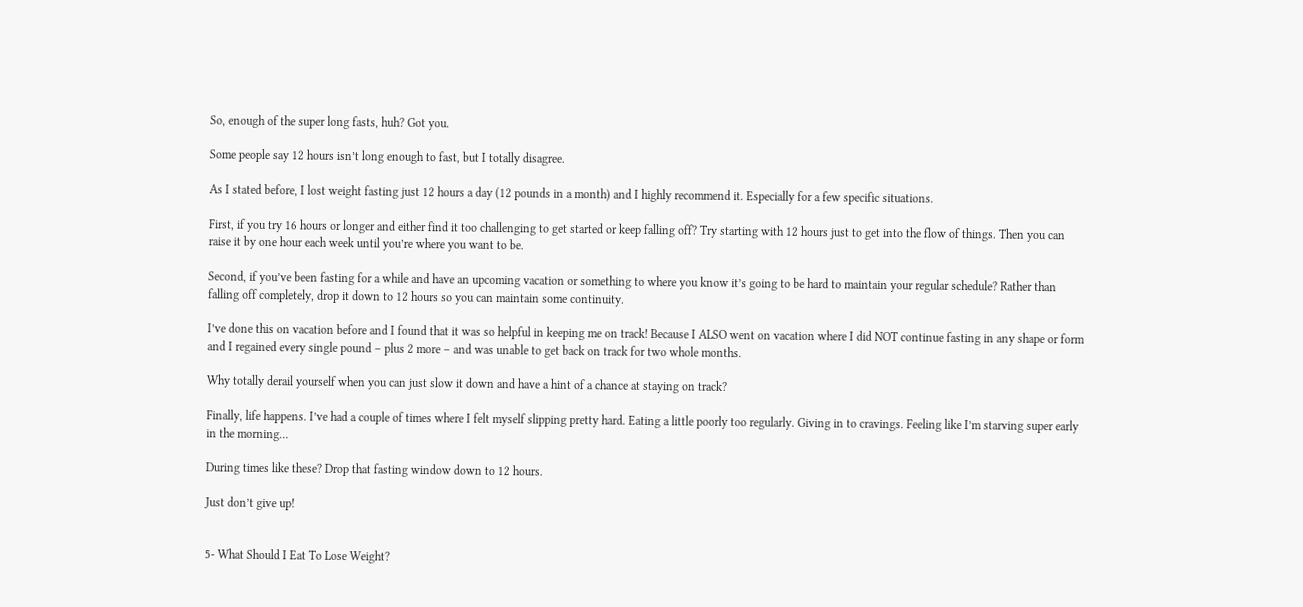So, enough of the super long fasts, huh? Got you.

Some people say 12 hours isn’t long enough to fast, but I totally disagree.

As I stated before, I lost weight fasting just 12 hours a day (12 pounds in a month) and I highly recommend it. Especially for a few specific situations.

First, if you try 16 hours or longer and either find it too challenging to get started or keep falling off? Try starting with 12 hours just to get into the flow of things. Then you can raise it by one hour each week until you’re where you want to be.

Second, if you’ve been fasting for a while and have an upcoming vacation or something to where you know it’s going to be hard to maintain your regular schedule? Rather than falling off completely, drop it down to 12 hours so you can maintain some continuity.

I’ve done this on vacation before and I found that it was so helpful in keeping me on track! Because I ALSO went on vacation where I did NOT continue fasting in any shape or form and I regained every single pound – plus 2 more – and was unable to get back on track for two whole months.

Why totally derail yourself when you can just slow it down and have a hint of a chance at staying on track?

Finally, life happens. I’ve had a couple of times where I felt myself slipping pretty hard. Eating a little poorly too regularly. Giving in to cravings. Feeling like I’m starving super early in the morning…

During times like these? Drop that fasting window down to 12 hours.

Just don’t give up!


5- What Should I Eat To Lose Weight?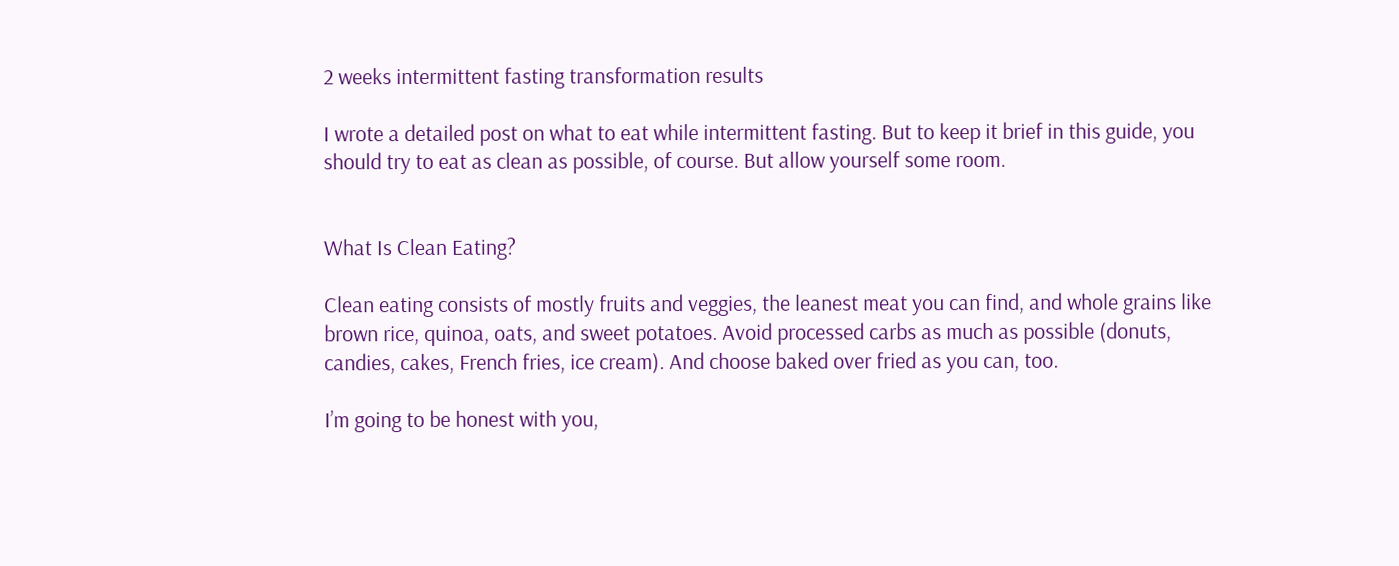2 weeks intermittent fasting transformation results

I wrote a detailed post on what to eat while intermittent fasting. But to keep it brief in this guide, you should try to eat as clean as possible, of course. But allow yourself some room.


What Is Clean Eating?

Clean eating consists of mostly fruits and veggies, the leanest meat you can find, and whole grains like brown rice, quinoa, oats, and sweet potatoes. Avoid processed carbs as much as possible (donuts, candies, cakes, French fries, ice cream). And choose baked over fried as you can, too.

I’m going to be honest with you,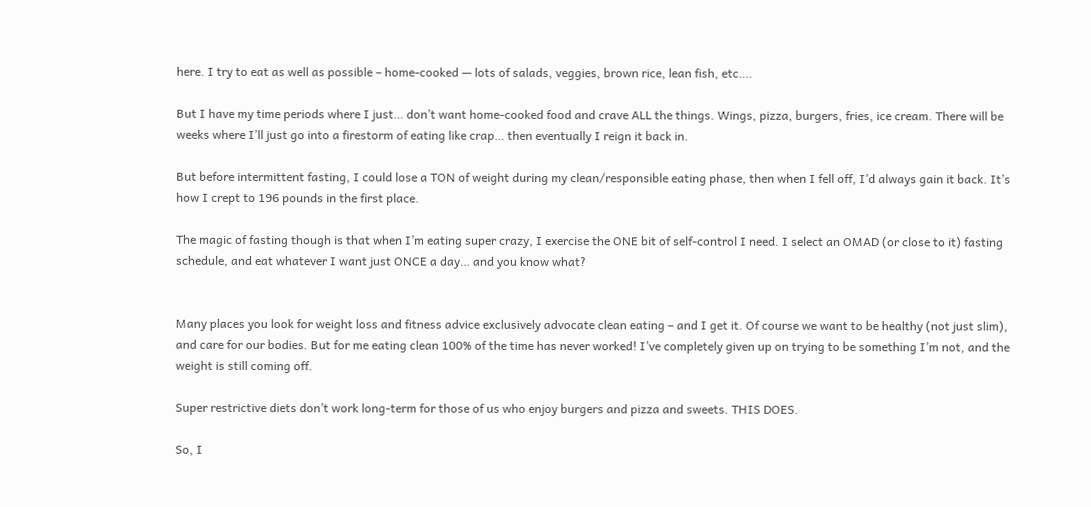here. I try to eat as well as possible – home-cooked — lots of salads, veggies, brown rice, lean fish, etc….

But I have my time periods where I just… don’t want home-cooked food and crave ALL the things. Wings, pizza, burgers, fries, ice cream. There will be weeks where I’ll just go into a firestorm of eating like crap… then eventually I reign it back in.

But before intermittent fasting, I could lose a TON of weight during my clean/responsible eating phase, then when I fell off, I’d always gain it back. It’s how I crept to 196 pounds in the first place.

The magic of fasting though is that when I’m eating super crazy, I exercise the ONE bit of self-control I need. I select an OMAD (or close to it) fasting schedule, and eat whatever I want just ONCE a day… and you know what?


Many places you look for weight loss and fitness advice exclusively advocate clean eating – and I get it. Of course we want to be healthy (not just slim), and care for our bodies. But for me eating clean 100% of the time has never worked! I’ve completely given up on trying to be something I’m not, and the weight is still coming off.

Super restrictive diets don’t work long-term for those of us who enjoy burgers and pizza and sweets. THIS DOES.

So, I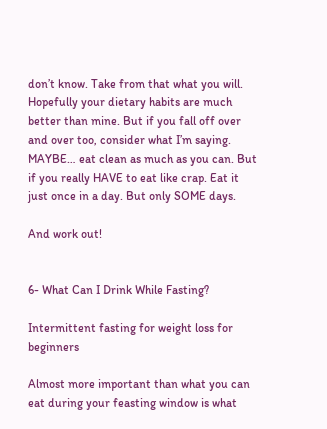don’t know. Take from that what you will. Hopefully your dietary habits are much better than mine. But if you fall off over and over too, consider what I’m saying. MAYBE… eat clean as much as you can. But if you really HAVE to eat like crap. Eat it just once in a day. But only SOME days.

And work out!


6- What Can I Drink While Fasting?

Intermittent fasting for weight loss for beginners

Almost more important than what you can eat during your feasting window is what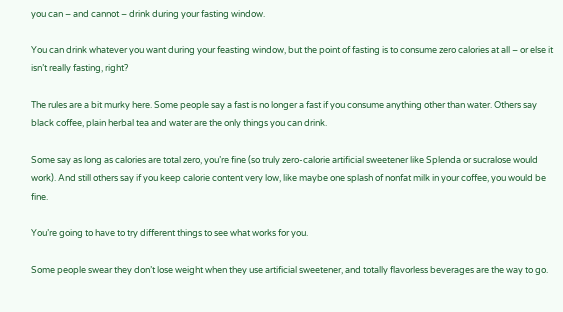you can – and cannot – drink during your fasting window.

You can drink whatever you want during your feasting window, but the point of fasting is to consume zero calories at all – or else it isn’t really fasting, right?

The rules are a bit murky here. Some people say a fast is no longer a fast if you consume anything other than water. Others say black coffee, plain herbal tea and water are the only things you can drink.

Some say as long as calories are total zero, you’re fine (so truly zero-calorie artificial sweetener like Splenda or sucralose would work). And still others say if you keep calorie content very low, like maybe one splash of nonfat milk in your coffee, you would be fine.

You’re going to have to try different things to see what works for you.

Some people swear they don’t lose weight when they use artificial sweetener, and totally flavorless beverages are the way to go.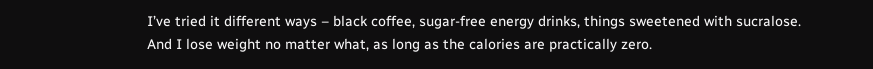I’ve tried it different ways – black coffee, sugar-free energy drinks, things sweetened with sucralose. And I lose weight no matter what, as long as the calories are practically zero.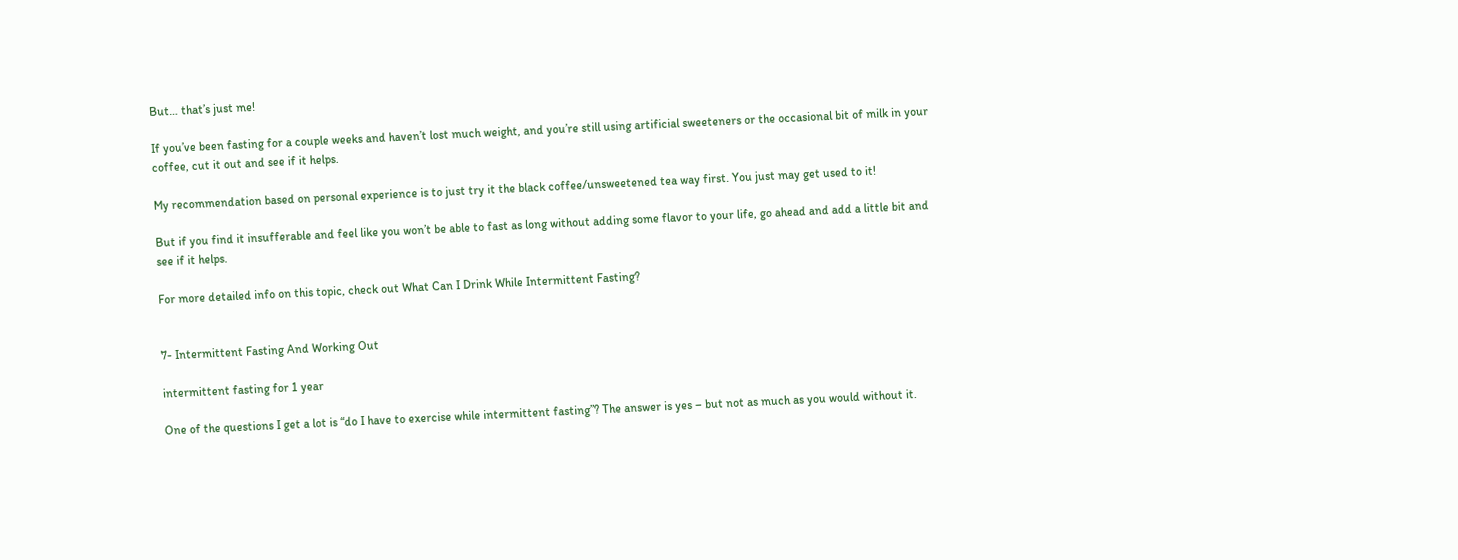But… that’s just me!

If you’ve been fasting for a couple weeks and haven’t lost much weight, and you’re still using artificial sweeteners or the occasional bit of milk in your coffee, cut it out and see if it helps.

My recommendation based on personal experience is to just try it the black coffee/unsweetened tea way first. You just may get used to it!

But if you find it insufferable and feel like you won’t be able to fast as long without adding some flavor to your life, go ahead and add a little bit and see if it helps.

For more detailed info on this topic, check out What Can I Drink While Intermittent Fasting?


7- Intermittent Fasting And Working Out

intermittent fasting for 1 year

One of the questions I get a lot is “do I have to exercise while intermittent fasting”? The answer is yes – but not as much as you would without it.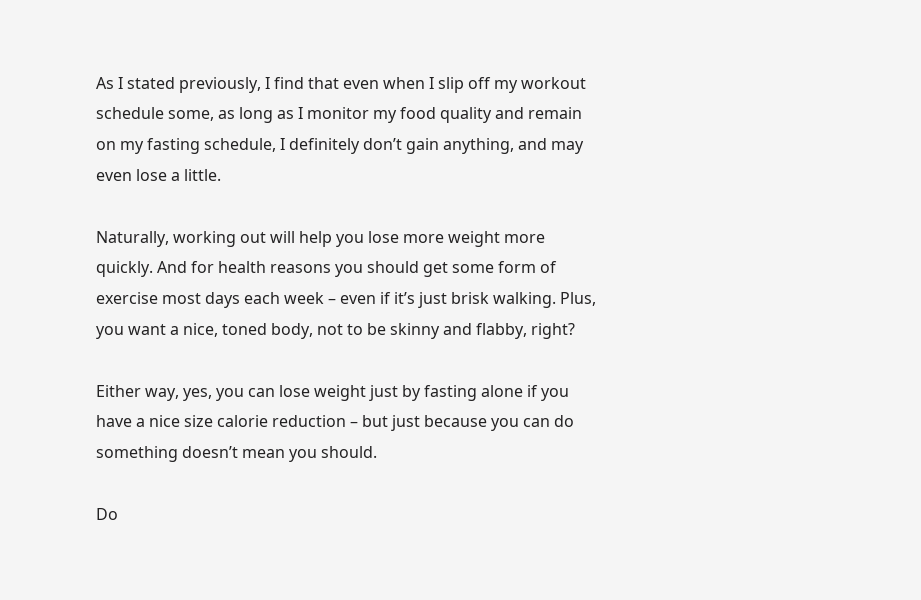As I stated previously, I find that even when I slip off my workout schedule some, as long as I monitor my food quality and remain on my fasting schedule, I definitely don’t gain anything, and may even lose a little.

Naturally, working out will help you lose more weight more quickly. And for health reasons you should get some form of exercise most days each week – even if it’s just brisk walking. Plus, you want a nice, toned body, not to be skinny and flabby, right?

Either way, yes, you can lose weight just by fasting alone if you have a nice size calorie reduction – but just because you can do something doesn’t mean you should.

Do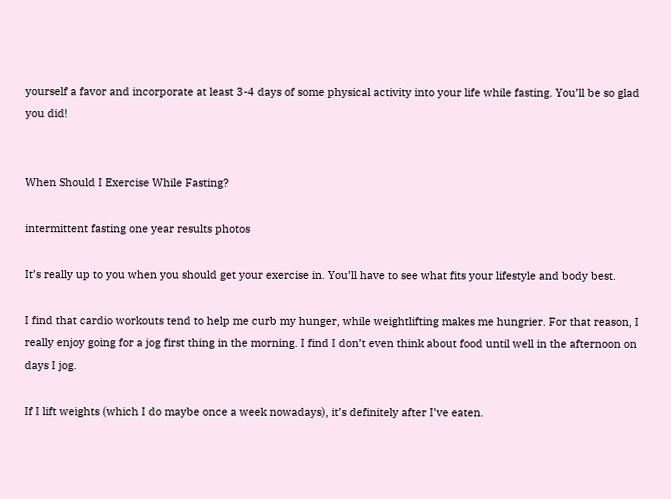yourself a favor and incorporate at least 3-4 days of some physical activity into your life while fasting. You’ll be so glad you did!


When Should I Exercise While Fasting?

intermittent fasting one year results photos

It’s really up to you when you should get your exercise in. You’ll have to see what fits your lifestyle and body best.

I find that cardio workouts tend to help me curb my hunger, while weightlifting makes me hungrier. For that reason, I really enjoy going for a jog first thing in the morning. I find I don’t even think about food until well in the afternoon on days I jog.

If I lift weights (which I do maybe once a week nowadays), it’s definitely after I’ve eaten.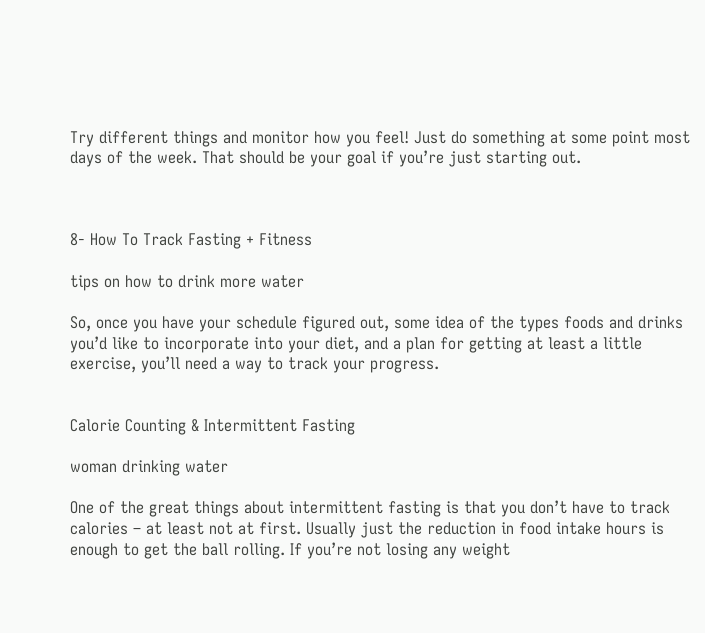Try different things and monitor how you feel! Just do something at some point most days of the week. That should be your goal if you’re just starting out.



8- How To Track Fasting + Fitness

tips on how to drink more water

So, once you have your schedule figured out, some idea of the types foods and drinks you’d like to incorporate into your diet, and a plan for getting at least a little exercise, you’ll need a way to track your progress.


Calorie Counting & Intermittent Fasting

woman drinking water

One of the great things about intermittent fasting is that you don’t have to track calories – at least not at first. Usually just the reduction in food intake hours is enough to get the ball rolling. If you’re not losing any weight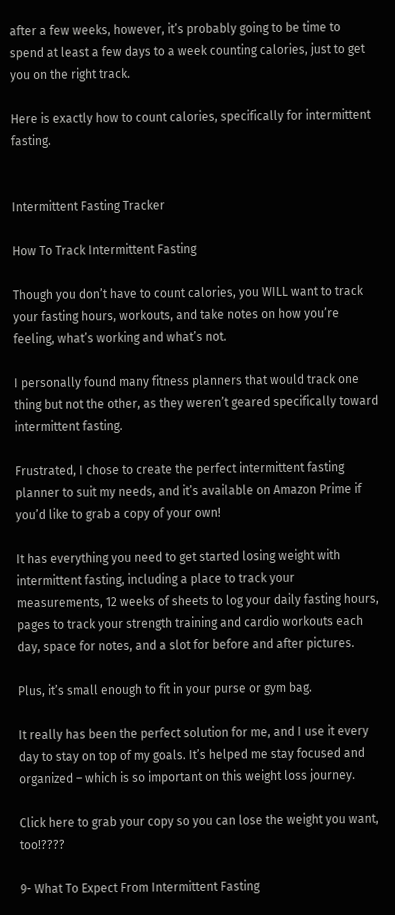after a few weeks, however, it’s probably going to be time to spend at least a few days to a week counting calories, just to get you on the right track.

Here is exactly how to count calories, specifically for intermittent fasting.


Intermittent Fasting Tracker

How To Track Intermittent Fasting

Though you don’t have to count calories, you WILL want to track your fasting hours, workouts, and take notes on how you’re feeling, what’s working and what’s not.

I personally found many fitness planners that would track one thing but not the other, as they weren’t geared specifically toward intermittent fasting.

Frustrated, I chose to create the perfect intermittent fasting planner to suit my needs, and it’s available on Amazon Prime if you’d like to grab a copy of your own!

It has everything you need to get started losing weight with intermittent fasting, including a place to track your measurements, 12 weeks of sheets to log your daily fasting hours, pages to track your strength training and cardio workouts each day, space for notes, and a slot for before and after pictures.

Plus, it’s small enough to fit in your purse or gym bag.

It really has been the perfect solution for me, and I use it every day to stay on top of my goals. It’s helped me stay focused and organized – which is so important on this weight loss journey.

Click here to grab your copy so you can lose the weight you want, too!????

9- What To Expect From Intermittent Fasting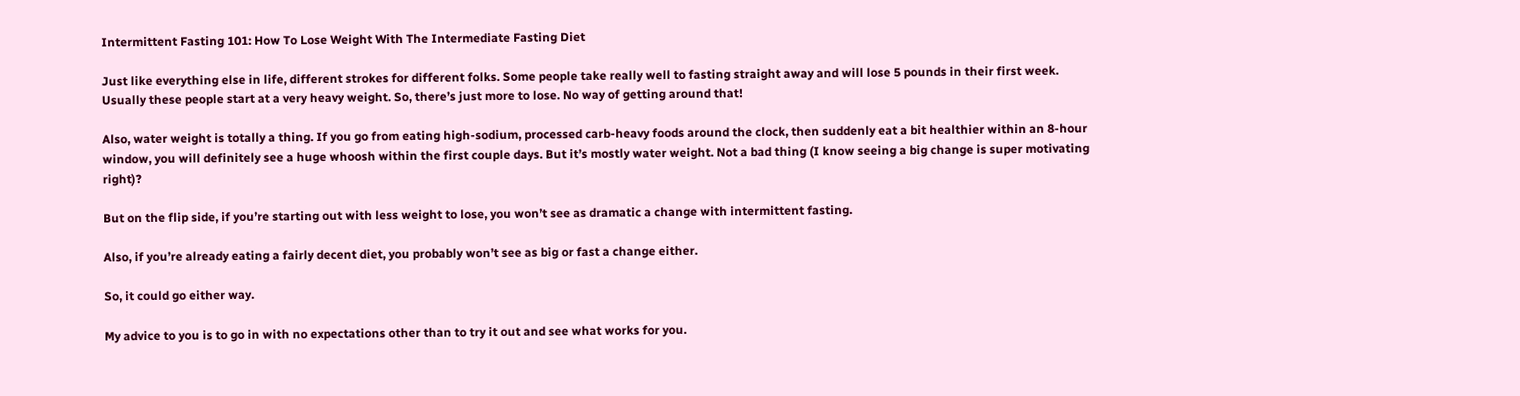Intermittent Fasting 101: How To Lose Weight With The Intermediate Fasting Diet

Just like everything else in life, different strokes for different folks. Some people take really well to fasting straight away and will lose 5 pounds in their first week. Usually these people start at a very heavy weight. So, there’s just more to lose. No way of getting around that!

Also, water weight is totally a thing. If you go from eating high-sodium, processed carb-heavy foods around the clock, then suddenly eat a bit healthier within an 8-hour window, you will definitely see a huge whoosh within the first couple days. But it’s mostly water weight. Not a bad thing (I know seeing a big change is super motivating right)?

But on the flip side, if you’re starting out with less weight to lose, you won’t see as dramatic a change with intermittent fasting.

Also, if you’re already eating a fairly decent diet, you probably won’t see as big or fast a change either.

So, it could go either way.

My advice to you is to go in with no expectations other than to try it out and see what works for you.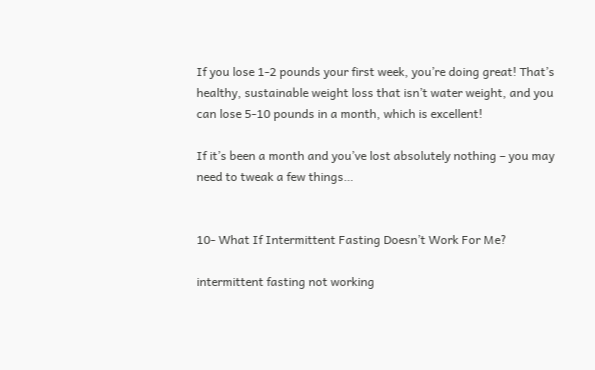If you lose 1-2 pounds your first week, you’re doing great! That’s healthy, sustainable weight loss that isn’t water weight, and you can lose 5-10 pounds in a month, which is excellent!

If it’s been a month and you’ve lost absolutely nothing – you may need to tweak a few things…


10- What If Intermittent Fasting Doesn’t Work For Me?

intermittent fasting not working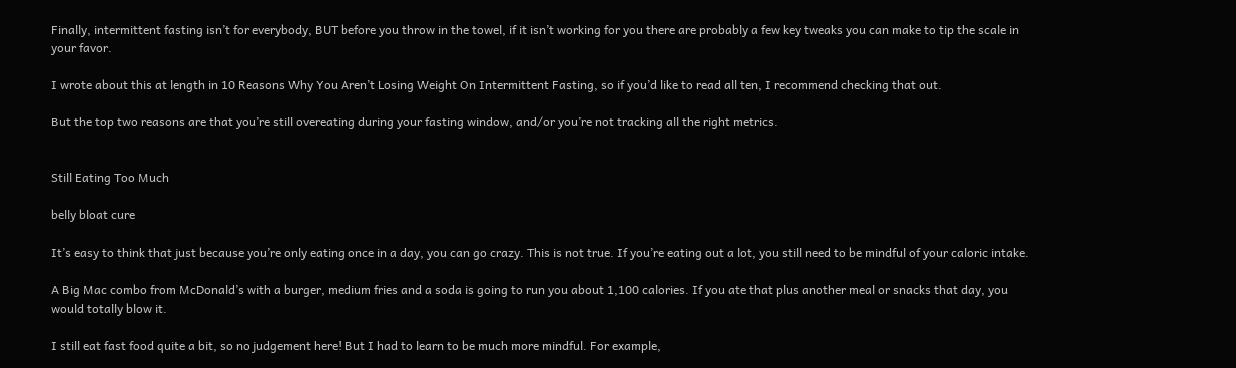Finally, intermittent fasting isn’t for everybody, BUT before you throw in the towel, if it isn’t working for you there are probably a few key tweaks you can make to tip the scale in your favor.

I wrote about this at length in 10 Reasons Why You Aren’t Losing Weight On Intermittent Fasting, so if you’d like to read all ten, I recommend checking that out.

But the top two reasons are that you’re still overeating during your fasting window, and/or you’re not tracking all the right metrics.


Still Eating Too Much

belly bloat cure

It’s easy to think that just because you’re only eating once in a day, you can go crazy. This is not true. If you’re eating out a lot, you still need to be mindful of your caloric intake.

A Big Mac combo from McDonald’s with a burger, medium fries and a soda is going to run you about 1,100 calories. If you ate that plus another meal or snacks that day, you would totally blow it.

I still eat fast food quite a bit, so no judgement here! But I had to learn to be much more mindful. For example,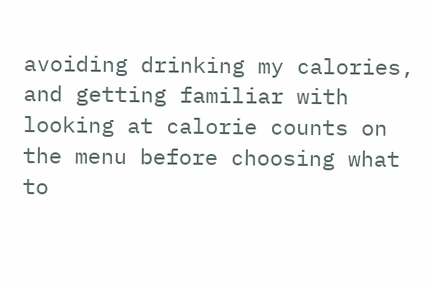avoiding drinking my calories, and getting familiar with looking at calorie counts on the menu before choosing what to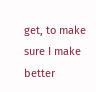get, to make sure I make better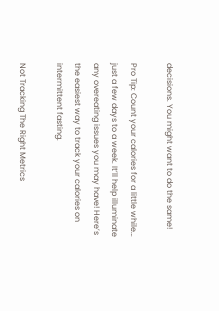decisions. You might want to do the same!

Pro Tip: Count your calories for a little while… just a few days to a week. It’ll help illuminate any overeating issues you may have! Here’s the easiest way to track your calories on intermittent fasting.

Not Tracking The Right Metrics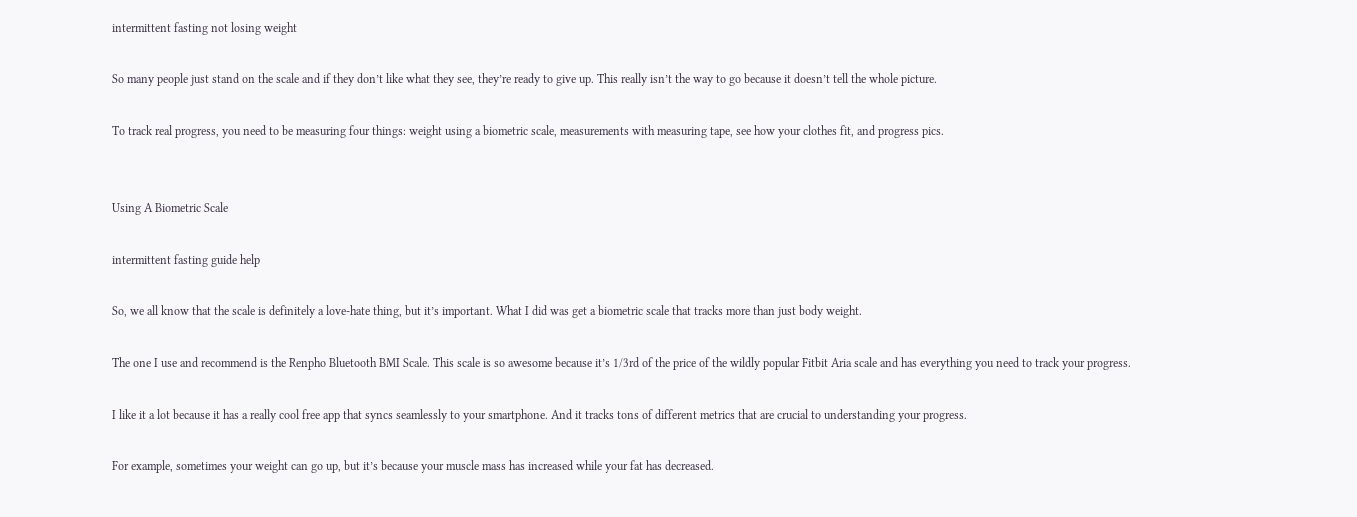intermittent fasting not losing weight

So many people just stand on the scale and if they don’t like what they see, they’re ready to give up. This really isn’t the way to go because it doesn’t tell the whole picture.

To track real progress, you need to be measuring four things: weight using a biometric scale, measurements with measuring tape, see how your clothes fit, and progress pics.


Using A Biometric Scale

intermittent fasting guide help

So, we all know that the scale is definitely a love-hate thing, but it’s important. What I did was get a biometric scale that tracks more than just body weight.

The one I use and recommend is the Renpho Bluetooth BMI Scale. This scale is so awesome because it’s 1/3rd of the price of the wildly popular Fitbit Aria scale and has everything you need to track your progress.

I like it a lot because it has a really cool free app that syncs seamlessly to your smartphone. And it tracks tons of different metrics that are crucial to understanding your progress.

For example, sometimes your weight can go up, but it’s because your muscle mass has increased while your fat has decreased.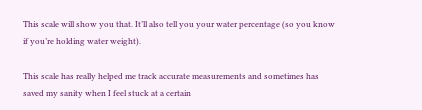This scale will show you that. It’ll also tell you your water percentage (so you know if you’re holding water weight).

This scale has really helped me track accurate measurements and sometimes has saved my sanity when I feel stuck at a certain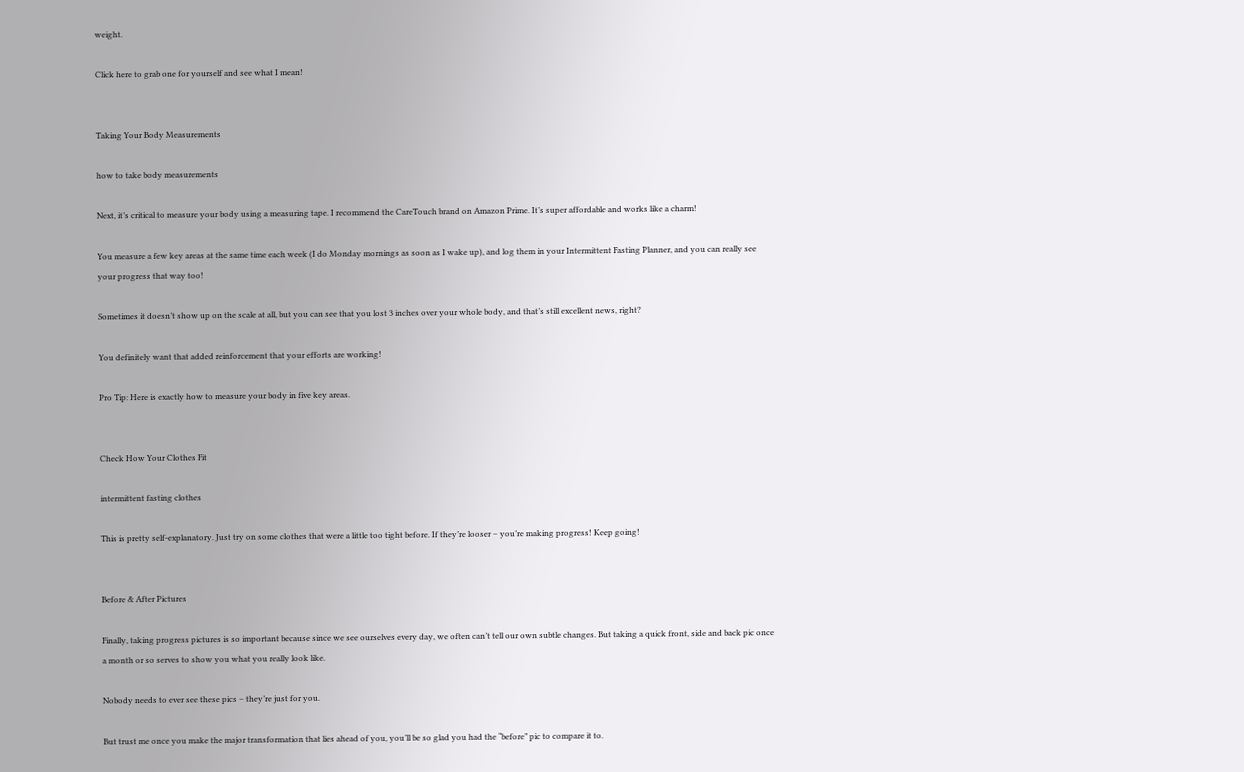weight.

Click here to grab one for yourself and see what I mean!


Taking Your Body Measurements

how to take body measurements

Next, it’s critical to measure your body using a measuring tape. I recommend the CareTouch brand on Amazon Prime. It’s super affordable and works like a charm!

You measure a few key areas at the same time each week (I do Monday mornings as soon as I wake up), and log them in your Intermittent Fasting Planner, and you can really see your progress that way too!

Sometimes it doesn’t show up on the scale at all, but you can see that you lost 3 inches over your whole body, and that’s still excellent news, right?

You definitely want that added reinforcement that your efforts are working!

Pro Tip: Here is exactly how to measure your body in five key areas.


Check How Your Clothes Fit

intermittent fasting clothes

This is pretty self-explanatory. Just try on some clothes that were a little too tight before. If they’re looser – you’re making progress! Keep going!


Before & After Pictures

Finally, taking progress pictures is so important because since we see ourselves every day, we often can’t tell our own subtle changes. But taking a quick front, side and back pic once a month or so serves to show you what you really look like.

Nobody needs to ever see these pics – they’re just for you.

But trust me once you make the major transformation that lies ahead of you, you’ll be so glad you had the “before” pic to compare it to.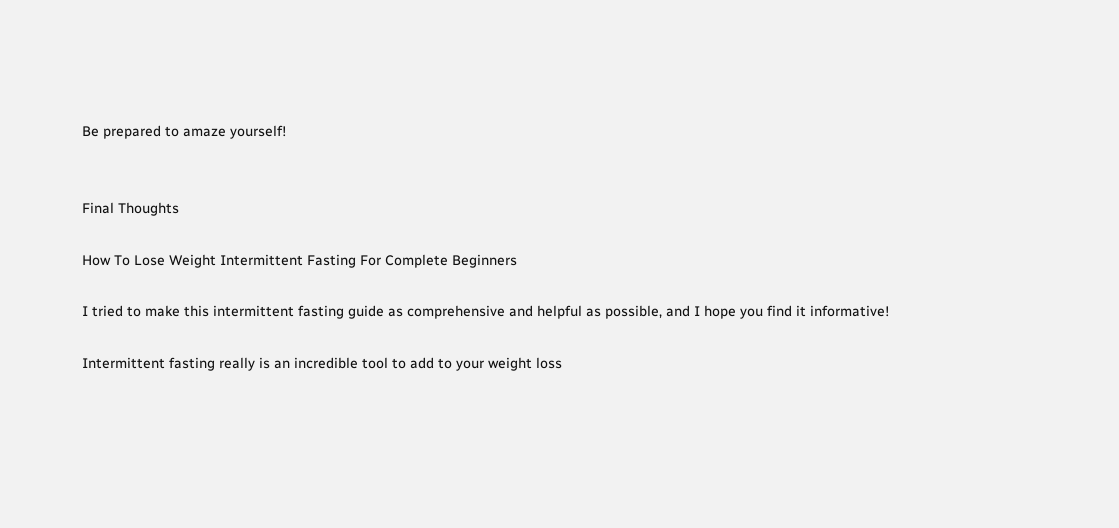Be prepared to amaze yourself!


Final Thoughts

How To Lose Weight Intermittent Fasting For Complete Beginners

I tried to make this intermittent fasting guide as comprehensive and helpful as possible, and I hope you find it informative!

Intermittent fasting really is an incredible tool to add to your weight loss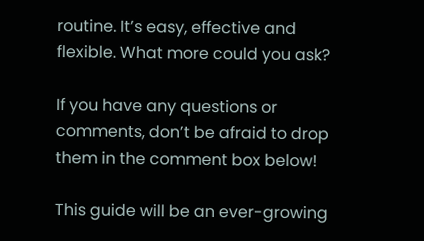routine. It’s easy, effective and flexible. What more could you ask?

If you have any questions or comments, don’t be afraid to drop them in the comment box below!

This guide will be an ever-growing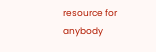resource for anybody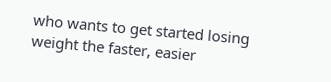who wants to get started losing weight the faster, easier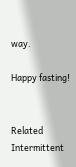way.

Happy fasting!


Related Intermittent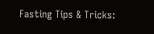Fasting Tips & Tricks: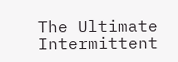The Ultimate Intermittent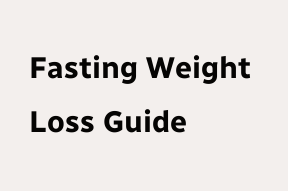Fasting Weight Loss Guide